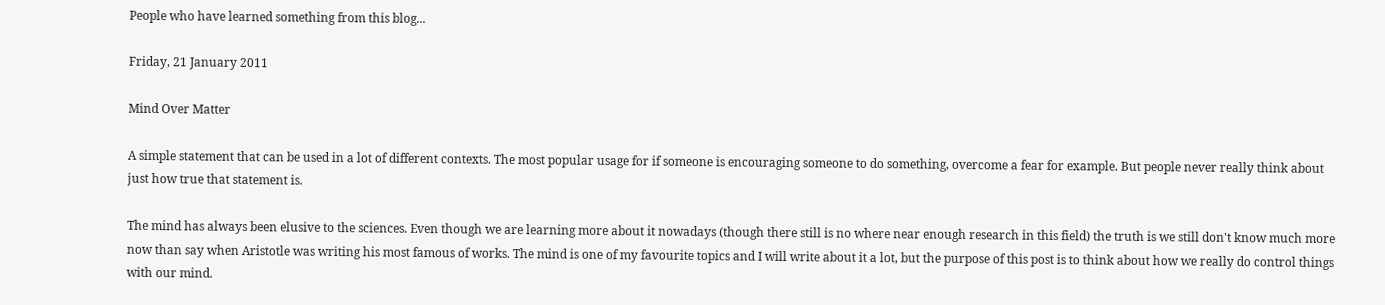People who have learned something from this blog...

Friday, 21 January 2011

Mind Over Matter

A simple statement that can be used in a lot of different contexts. The most popular usage for if someone is encouraging someone to do something, overcome a fear for example. But people never really think about just how true that statement is.

The mind has always been elusive to the sciences. Even though we are learning more about it nowadays (though there still is no where near enough research in this field) the truth is we still don't know much more now than say when Aristotle was writing his most famous of works. The mind is one of my favourite topics and I will write about it a lot, but the purpose of this post is to think about how we really do control things with our mind.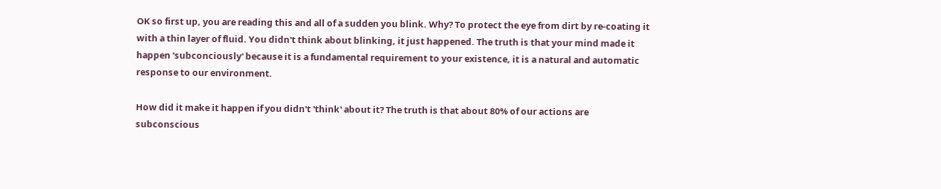OK so first up, you are reading this and all of a sudden you blink. Why? To protect the eye from dirt by re-coating it with a thin layer of fluid. You didn't think about blinking, it just happened. The truth is that your mind made it happen 'subconciously' because it is a fundamental requirement to your existence, it is a natural and automatic response to our environment.

How did it make it happen if you didn't 'think' about it? The truth is that about 80% of our actions are subconscious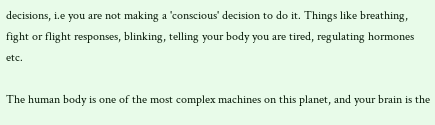decisions, i.e you are not making a 'conscious' decision to do it. Things like breathing, fight or flight responses, blinking, telling your body you are tired, regulating hormones etc.

The human body is one of the most complex machines on this planet, and your brain is the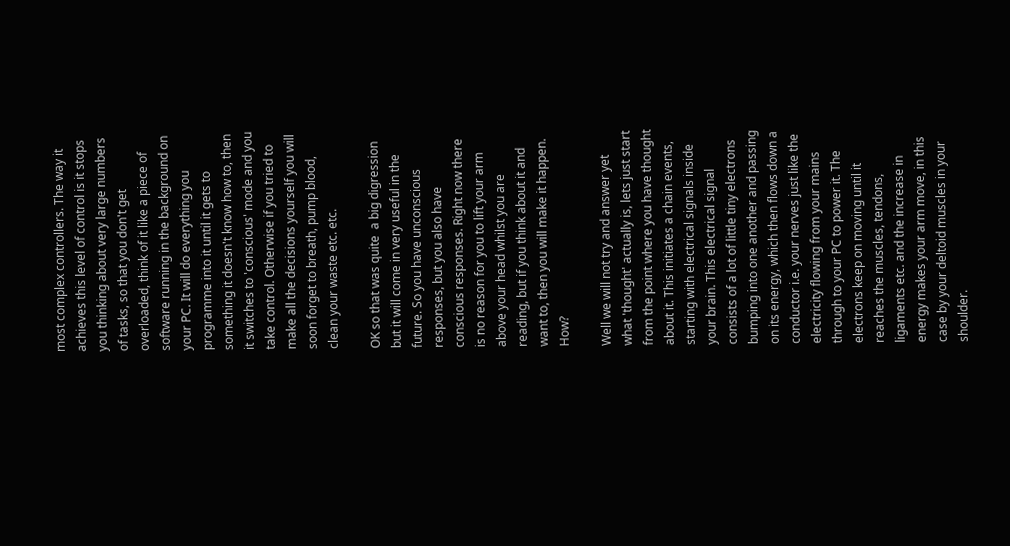most complex controllers. The way it achieves this level of control is it stops you thinking about very large numbers of tasks, so that you don't get overloaded, think of it like a piece of software running in the background on your PC. It will do everything you programme into it until it gets to something it doesn't know how to, then it switches to 'conscious' mode and you take control. Otherwise if you tried to make all the decisions yourself you will soon forget to breath, pump blood, clean your waste etc. etc.

OK so that was quite  a big digression but it will come in very useful in the future. So you have unconscious responses, but you also have conscious responses. Right now there is no reason for you to lift your arm above your head whilst you are reading, but if you think about it and want to, then you will make it happen. How?

Well we will not try and answer yet what 'thought' actually is, lets just start from the point where you have thought about it. This initiates a chain events, starting with electrical signals inside your brain. This electrical signal consists of a lot of little tiny electrons bumping into one another and passing on its energy, which then flows down a conductor i.e. your nerves just like the electricity flowing from your mains through to your PC to power it. The electrons keep on moving until it reaches the muscles, tendons, ligaments etc. and the increase in energy makes your arm move, in this case by your deltoid muscles in your shoulder.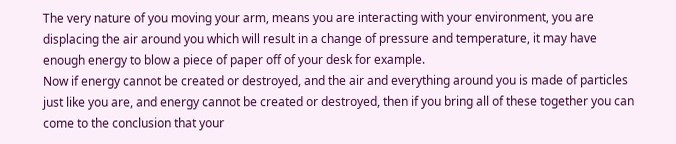The very nature of you moving your arm, means you are interacting with your environment, you are displacing the air around you which will result in a change of pressure and temperature, it may have enough energy to blow a piece of paper off of your desk for example.
Now if energy cannot be created or destroyed, and the air and everything around you is made of particles just like you are, and energy cannot be created or destroyed, then if you bring all of these together you can come to the conclusion that your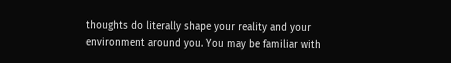thoughts do literally shape your reality and your environment around you. You may be familiar with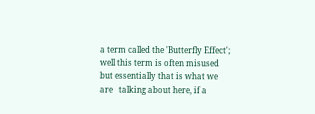a term called the 'Butterfly Effect'; well this term is often misused but essentially that is what we are   talking about here, if a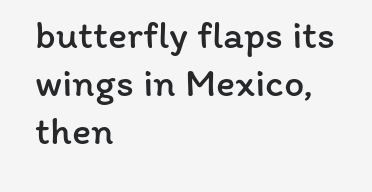butterfly flaps its wings in Mexico, then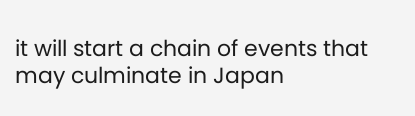it will start a chain of events that may culminate in Japan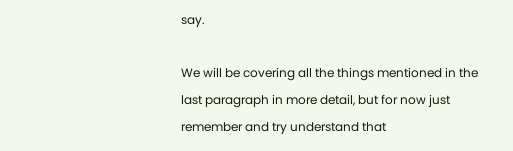say.

We will be covering all the things mentioned in the last paragraph in more detail, but for now just remember and try understand that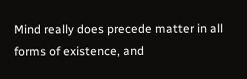Mind really does precede matter in all forms of existence, and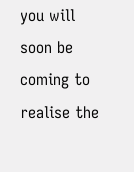you will soon be coming to realise the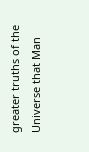greater truths of the Universe that Man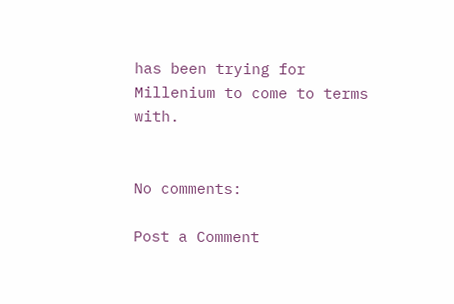has been trying for Millenium to come to terms with.


No comments:

Post a Comment